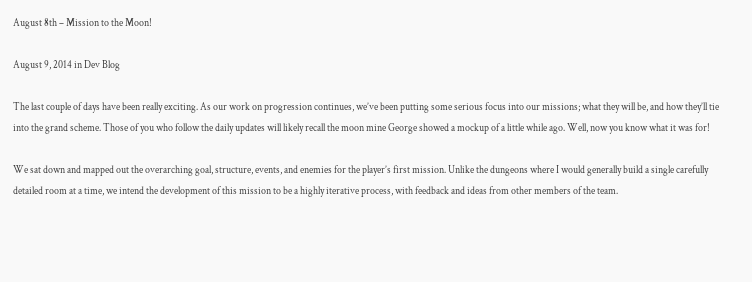August 8th – Mission to the Moon!

August 9, 2014 in Dev Blog

The last couple of days have been really exciting. As our work on progression continues, we’ve been putting some serious focus into our missions; what they will be, and how they’ll tie into the grand scheme. Those of you who follow the daily updates will likely recall the moon mine George showed a mockup of a little while ago. Well, now you know what it was for!

We sat down and mapped out the overarching goal, structure, events, and enemies for the player’s first mission. Unlike the dungeons where I would generally build a single carefully detailed room at a time, we intend the development of this mission to be a highly iterative process, with feedback and ideas from other members of the team.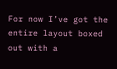For now I’ve got the entire layout boxed out with a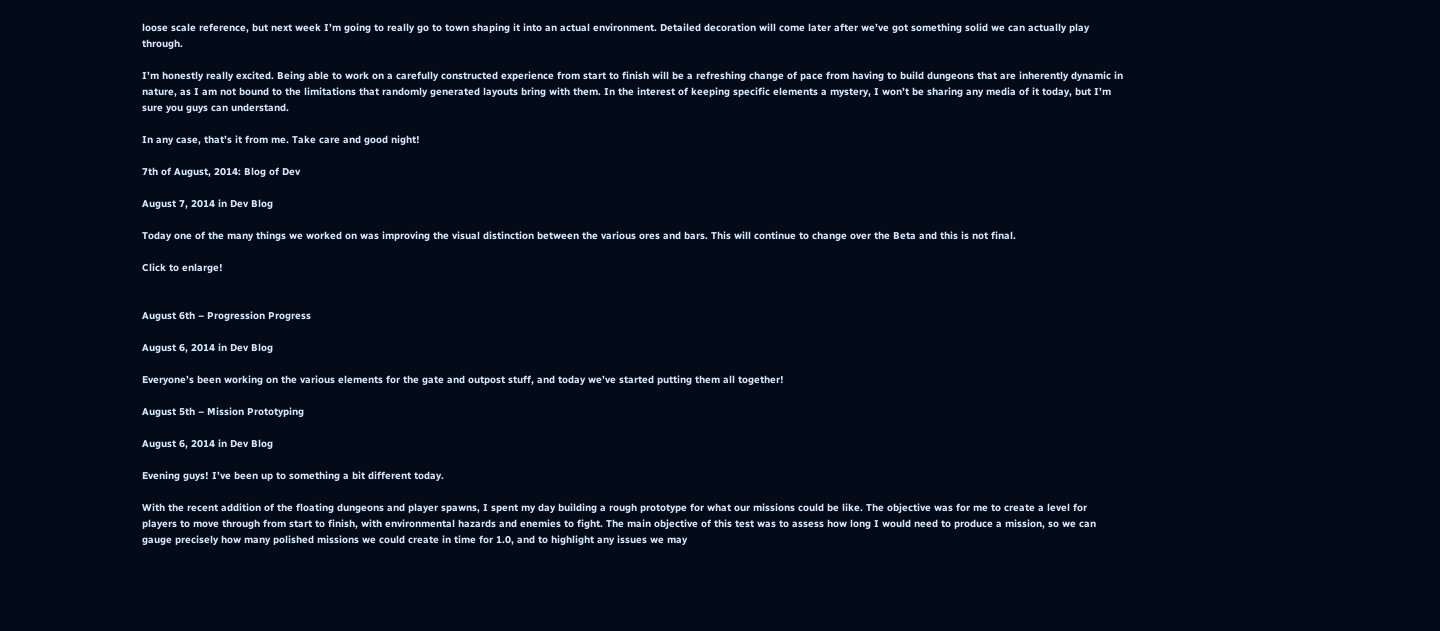loose scale reference, but next week I’m going to really go to town shaping it into an actual environment. Detailed decoration will come later after we’ve got something solid we can actually play through.

I’m honestly really excited. Being able to work on a carefully constructed experience from start to finish will be a refreshing change of pace from having to build dungeons that are inherently dynamic in nature, as I am not bound to the limitations that randomly generated layouts bring with them. In the interest of keeping specific elements a mystery, I won’t be sharing any media of it today, but I’m sure you guys can understand.

In any case, that’s it from me. Take care and good night!

7th of August, 2014: Blog of Dev

August 7, 2014 in Dev Blog

Today one of the many things we worked on was improving the visual distinction between the various ores and bars. This will continue to change over the Beta and this is not final.

Click to enlarge!


August 6th – Progression Progress

August 6, 2014 in Dev Blog

Everyone’s been working on the various elements for the gate and outpost stuff, and today we’ve started putting them all together!

August 5th – Mission Prototyping

August 6, 2014 in Dev Blog

Evening guys! I’ve been up to something a bit different today.

With the recent addition of the floating dungeons and player spawns, I spent my day building a rough prototype for what our missions could be like. The objective was for me to create a level for players to move through from start to finish, with environmental hazards and enemies to fight. The main objective of this test was to assess how long I would need to produce a mission, so we can gauge precisely how many polished missions we could create in time for 1.0, and to highlight any issues we may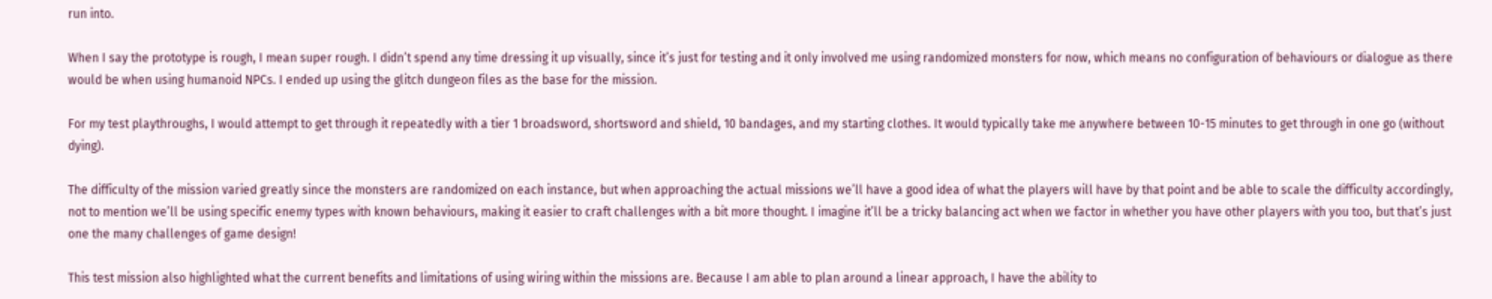run into.

When I say the prototype is rough, I mean super rough. I didn’t spend any time dressing it up visually, since it’s just for testing and it only involved me using randomized monsters for now, which means no configuration of behaviours or dialogue as there would be when using humanoid NPCs. I ended up using the glitch dungeon files as the base for the mission.

For my test playthroughs, I would attempt to get through it repeatedly with a tier 1 broadsword, shortsword and shield, 10 bandages, and my starting clothes. It would typically take me anywhere between 10-15 minutes to get through in one go (without dying).

The difficulty of the mission varied greatly since the monsters are randomized on each instance, but when approaching the actual missions we’ll have a good idea of what the players will have by that point and be able to scale the difficulty accordingly, not to mention we’ll be using specific enemy types with known behaviours, making it easier to craft challenges with a bit more thought. I imagine it’ll be a tricky balancing act when we factor in whether you have other players with you too, but that’s just one the many challenges of game design!

This test mission also highlighted what the current benefits and limitations of using wiring within the missions are. Because I am able to plan around a linear approach, I have the ability to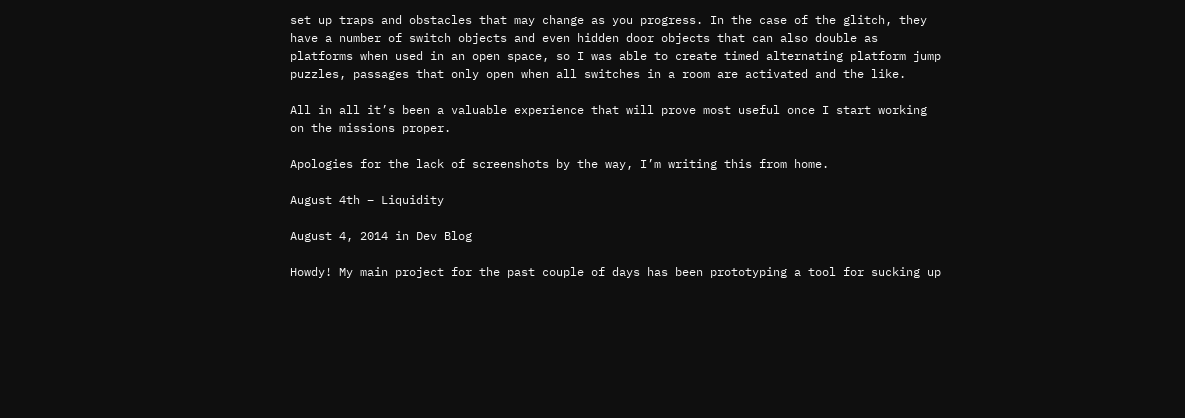set up traps and obstacles that may change as you progress. In the case of the glitch, they have a number of switch objects and even hidden door objects that can also double as platforms when used in an open space, so I was able to create timed alternating platform jump puzzles, passages that only open when all switches in a room are activated and the like.

All in all it’s been a valuable experience that will prove most useful once I start working on the missions proper.

Apologies for the lack of screenshots by the way, I’m writing this from home.

August 4th – Liquidity

August 4, 2014 in Dev Blog

Howdy! My main project for the past couple of days has been prototyping a tool for sucking up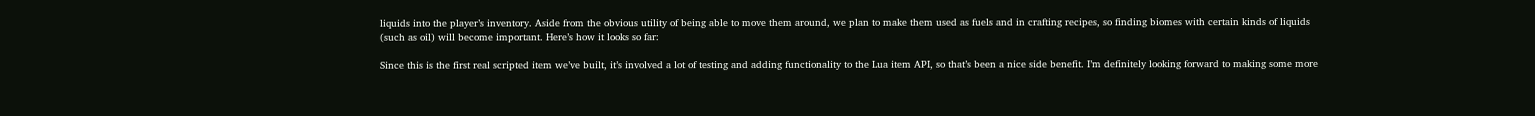liquids into the player’s inventory. Aside from the obvious utility of being able to move them around, we plan to make them used as fuels and in crafting recipes, so finding biomes with certain kinds of liquids (such as oil) will become important. Here’s how it looks so far:

Since this is the first real scripted item we’ve built, it’s involved a lot of testing and adding functionality to the Lua item API, so that’s been a nice side benefit. I’m definitely looking forward to making some more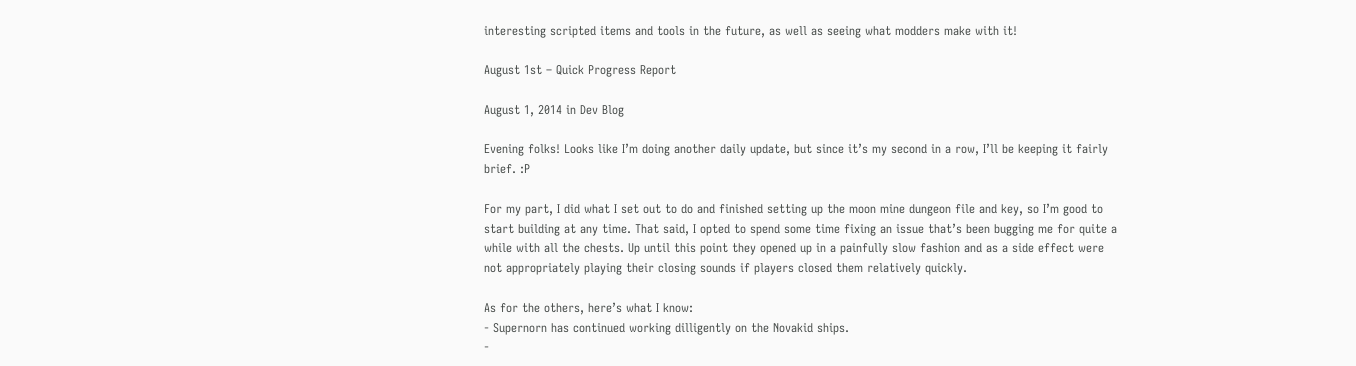interesting scripted items and tools in the future, as well as seeing what modders make with it!

August 1st – Quick Progress Report

August 1, 2014 in Dev Blog

Evening folks! Looks like I’m doing another daily update, but since it’s my second in a row, I’ll be keeping it fairly brief. :P

For my part, I did what I set out to do and finished setting up the moon mine dungeon file and key, so I’m good to start building at any time. That said, I opted to spend some time fixing an issue that’s been bugging me for quite a while with all the chests. Up until this point they opened up in a painfully slow fashion and as a side effect were not appropriately playing their closing sounds if players closed them relatively quickly.

As for the others, here’s what I know:
- Supernorn has continued working dilligently on the Novakid ships.
-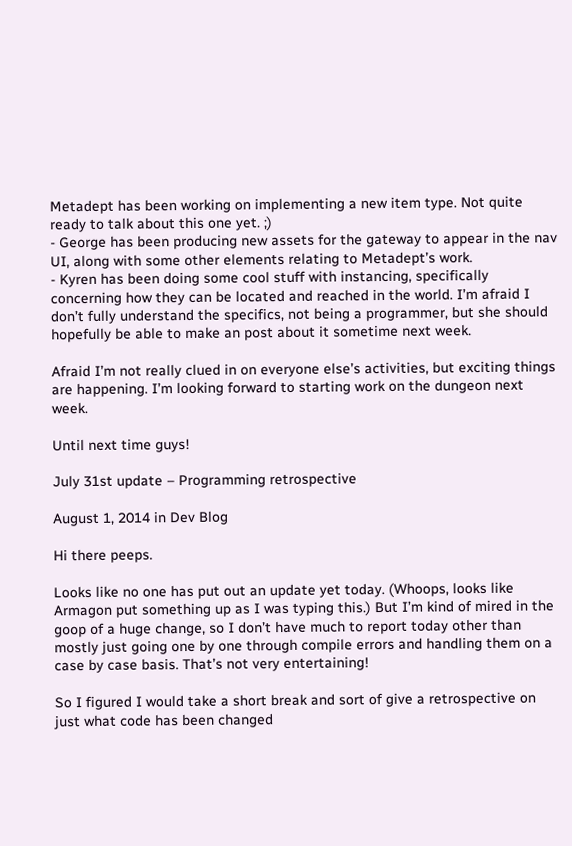Metadept has been working on implementing a new item type. Not quite ready to talk about this one yet. ;)
- George has been producing new assets for the gateway to appear in the nav UI, along with some other elements relating to Metadept’s work.
- Kyren has been doing some cool stuff with instancing, specifically concerning how they can be located and reached in the world. I’m afraid I don’t fully understand the specifics, not being a programmer, but she should hopefully be able to make an post about it sometime next week.

Afraid I’m not really clued in on everyone else’s activities, but exciting things are happening. I’m looking forward to starting work on the dungeon next week.

Until next time guys!

July 31st update – Programming retrospective

August 1, 2014 in Dev Blog

Hi there peeps.

Looks like no one has put out an update yet today. (Whoops, looks like Armagon put something up as I was typing this.) But I’m kind of mired in the goop of a huge change, so I don’t have much to report today other than mostly just going one by one through compile errors and handling them on a case by case basis. That’s not very entertaining!

So I figured I would take a short break and sort of give a retrospective on just what code has been changed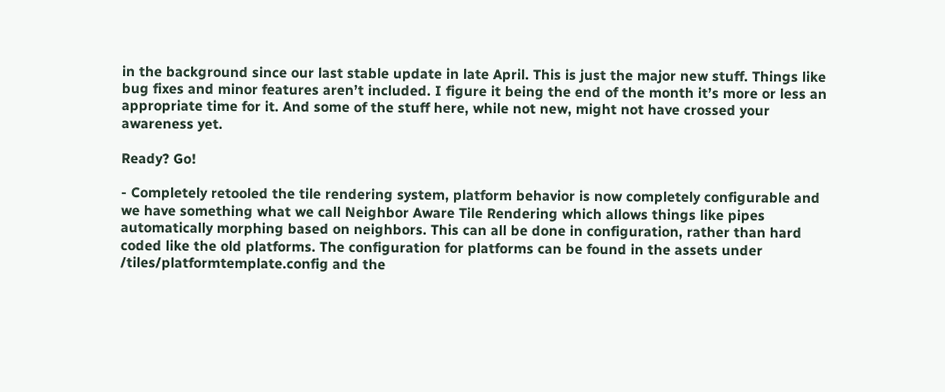in the background since our last stable update in late April. This is just the major new stuff. Things like bug fixes and minor features aren’t included. I figure it being the end of the month it’s more or less an appropriate time for it. And some of the stuff here, while not new, might not have crossed your awareness yet.

Ready? Go!

- Completely retooled the tile rendering system, platform behavior is now completely configurable and we have something what we call Neighbor Aware Tile Rendering which allows things like pipes automatically morphing based on neighbors. This can all be done in configuration, rather than hard coded like the old platforms. The configuration for platforms can be found in the assets under /tiles/platformtemplate.config and the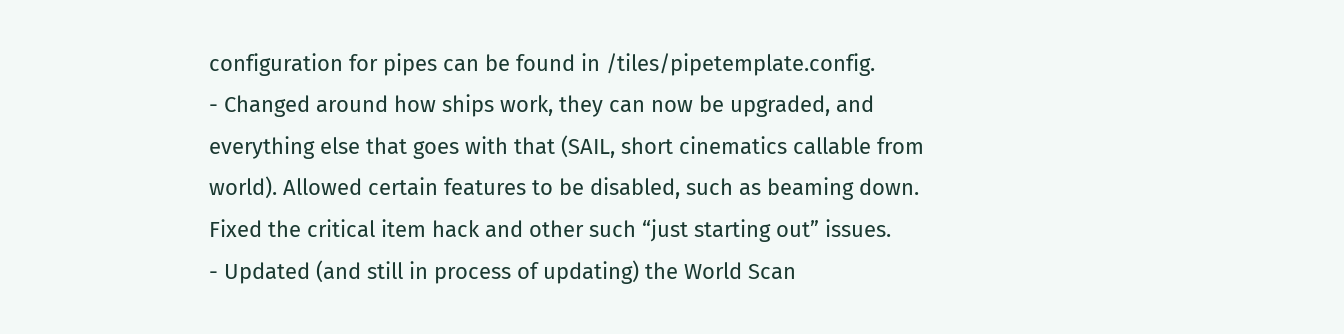configuration for pipes can be found in /tiles/pipetemplate.config.
- Changed around how ships work, they can now be upgraded, and everything else that goes with that (SAIL, short cinematics callable from world). Allowed certain features to be disabled, such as beaming down. Fixed the critical item hack and other such “just starting out” issues.
- Updated (and still in process of updating) the World Scan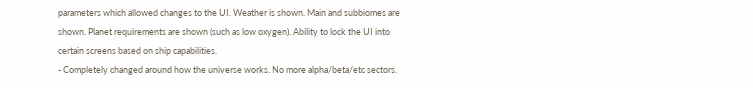parameters which allowed changes to the UI. Weather is shown. Main and subbiomes are shown. Planet requirements are shown (such as low oxygen). Ability to lock the UI into certain screens based on ship capabilities.
- Completely changed around how the universe works. No more alpha/beta/etc sectors.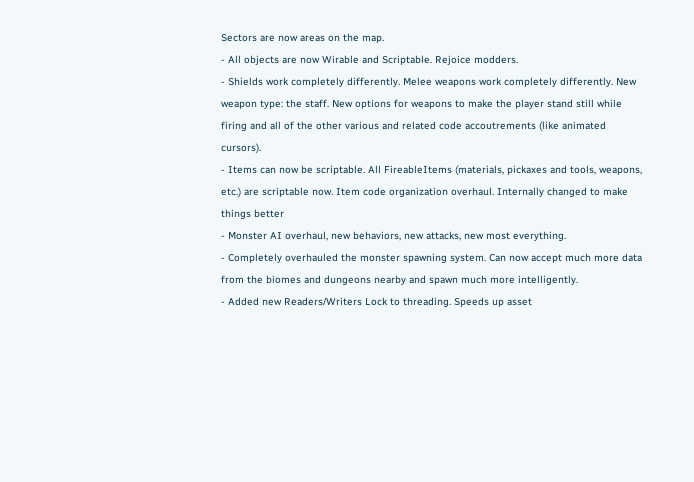Sectors are now areas on the map.
- All objects are now Wirable and Scriptable. Rejoice modders.
- Shields work completely differently. Melee weapons work completely differently. New weapon type: the staff. New options for weapons to make the player stand still while firing and all of the other various and related code accoutrements (like animated cursors).
- Items can now be scriptable. All FireableItems (materials, pickaxes and tools, weapons, etc.) are scriptable now. Item code organization overhaul. Internally changed to make things better
- Monster AI overhaul, new behaviors, new attacks, new most everything.
- Completely overhauled the monster spawning system. Can now accept much more data from the biomes and dungeons nearby and spawn much more intelligently.
- Added new Readers/Writers Lock to threading. Speeds up asset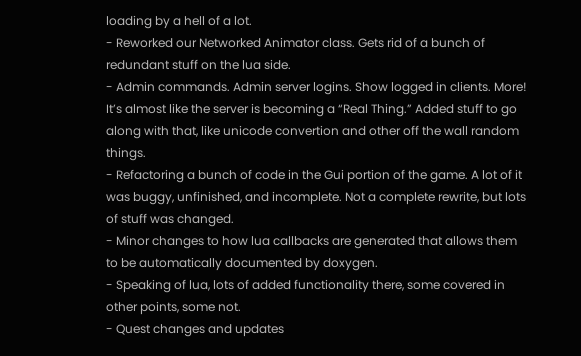loading by a hell of a lot.
- Reworked our Networked Animator class. Gets rid of a bunch of redundant stuff on the lua side.
- Admin commands. Admin server logins. Show logged in clients. More! It’s almost like the server is becoming a “Real Thing.” Added stuff to go along with that, like unicode convertion and other off the wall random things.
- Refactoring a bunch of code in the Gui portion of the game. A lot of it was buggy, unfinished, and incomplete. Not a complete rewrite, but lots of stuff was changed.
- Minor changes to how lua callbacks are generated that allows them to be automatically documented by doxygen.
- Speaking of lua, lots of added functionality there, some covered in other points, some not.
- Quest changes and updates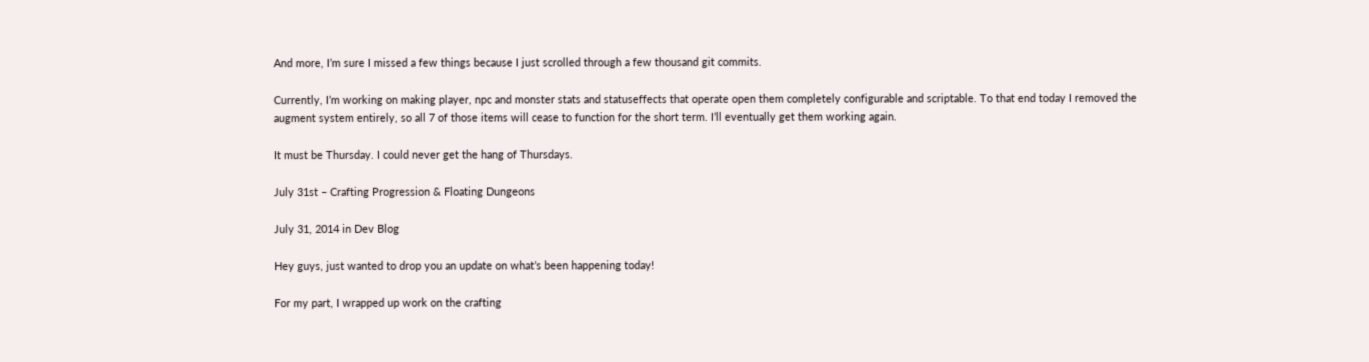And more, I’m sure I missed a few things because I just scrolled through a few thousand git commits.

Currently, I’m working on making player, npc and monster stats and statuseffects that operate open them completely configurable and scriptable. To that end today I removed the augment system entirely, so all 7 of those items will cease to function for the short term. I’ll eventually get them working again.

It must be Thursday. I could never get the hang of Thursdays.

July 31st – Crafting Progression & Floating Dungeons

July 31, 2014 in Dev Blog

Hey guys, just wanted to drop you an update on what’s been happening today!

For my part, I wrapped up work on the crafting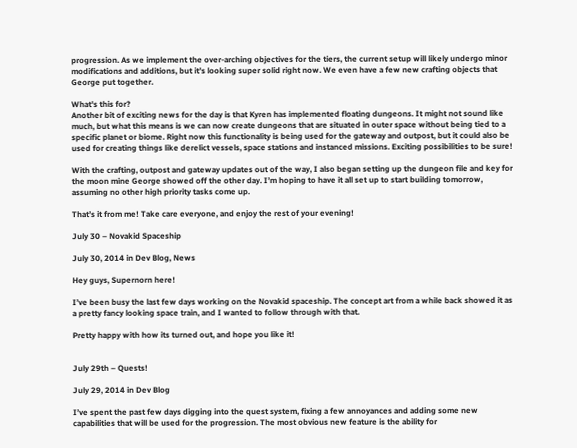progression. As we implement the over-arching objectives for the tiers, the current setup will likely undergo minor modifications and additions, but it’s looking super solid right now. We even have a few new crafting objects that George put together.

What's this for?
Another bit of exciting news for the day is that Kyren has implemented floating dungeons. It might not sound like much, but what this means is we can now create dungeons that are situated in outer space without being tied to a specific planet or biome. Right now this functionality is being used for the gateway and outpost, but it could also be used for creating things like derelict vessels, space stations and instanced missions. Exciting possibilities to be sure!

With the crafting, outpost and gateway updates out of the way, I also began setting up the dungeon file and key for the moon mine George showed off the other day. I’m hoping to have it all set up to start building tomorrow, assuming no other high priority tasks come up.

That’s it from me! Take care everyone, and enjoy the rest of your evening!

July 30 – Novakid Spaceship

July 30, 2014 in Dev Blog, News

Hey guys, Supernorn here!

I’ve been busy the last few days working on the Novakid spaceship. The concept art from a while back showed it as a pretty fancy looking space train, and I wanted to follow through with that.

Pretty happy with how its turned out, and hope you like it!


July 29th – Quests!

July 29, 2014 in Dev Blog

I’ve spent the past few days digging into the quest system, fixing a few annoyances and adding some new capabilities that will be used for the progression. The most obvious new feature is the ability for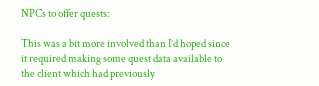NPCs to offer quests:

This was a bit more involved than I’d hoped since it required making some quest data available to the client which had previously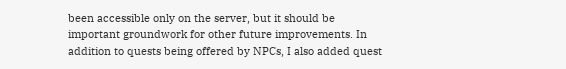been accessible only on the server, but it should be important groundwork for other future improvements. In addition to quests being offered by NPCs, I also added quest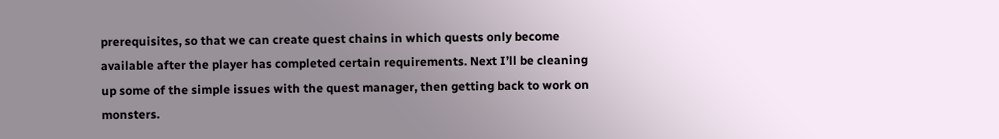prerequisites, so that we can create quest chains in which quests only become available after the player has completed certain requirements. Next I’ll be cleaning up some of the simple issues with the quest manager, then getting back to work on monsters.